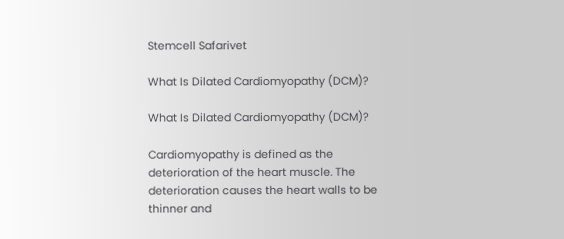Stemcell Safarivet

What Is Dilated Cardiomyopathy (DCM)?

What Is Dilated Cardiomyopathy (DCM)?

Cardiomyopathy is defined as the deterioration of the heart muscle. The deterioration causes the heart walls to be thinner and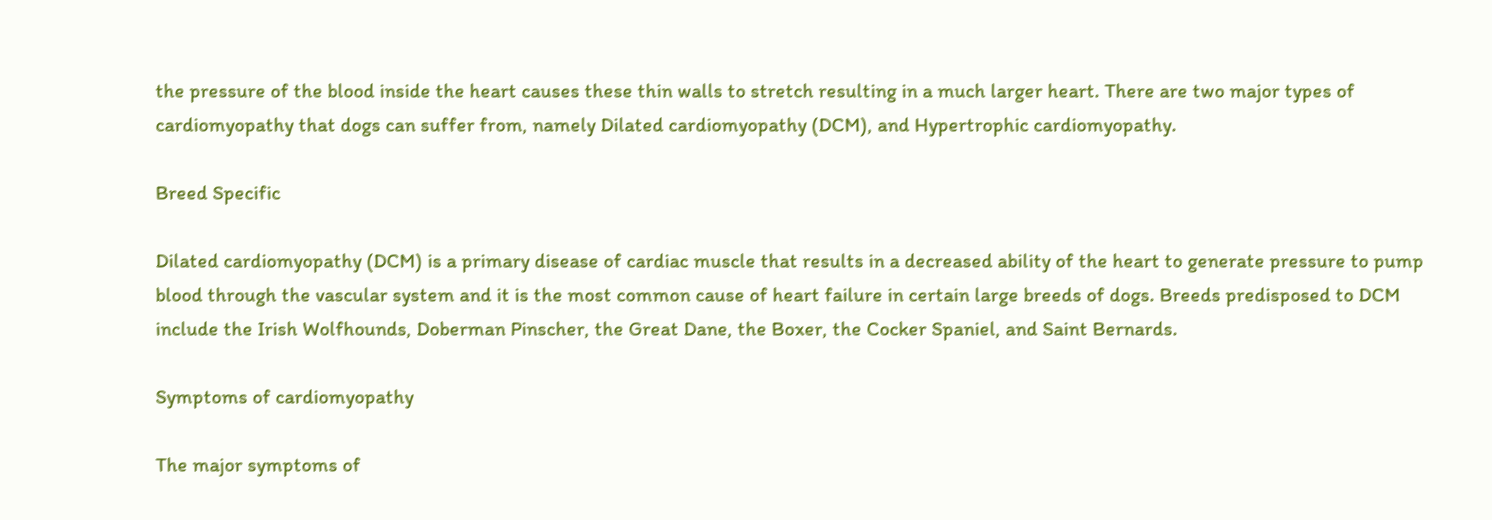the pressure of the blood inside the heart causes these thin walls to stretch resulting in a much larger heart. There are two major types of cardiomyopathy that dogs can suffer from, namely Dilated cardiomyopathy (DCM), and Hypertrophic cardiomyopathy.

Breed Specific

Dilated cardiomyopathy (DCM) is a primary disease of cardiac muscle that results in a decreased ability of the heart to generate pressure to pump blood through the vascular system and it is the most common cause of heart failure in certain large breeds of dogs. Breeds predisposed to DCM include the Irish Wolfhounds, Doberman Pinscher, the Great Dane, the Boxer, the Cocker Spaniel, and Saint Bernards.

Symptoms of cardiomyopathy

The major symptoms of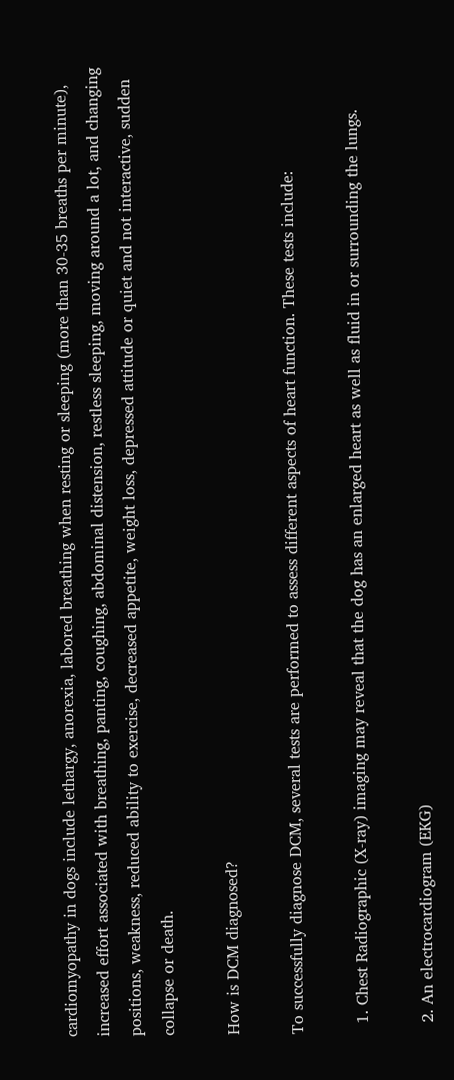cardiomyopathy in dogs include lethargy, anorexia, labored breathing when resting or sleeping (more than 30-35 breaths per minute), increased effort associated with breathing, panting, coughing, abdominal distension, restless sleeping, moving around a lot, and changing positions, weakness, reduced ability to exercise, decreased appetite, weight loss, depressed attitude or quiet and not interactive, sudden collapse or death.

How is DCM diagnosed?

To successfully diagnose DCM, several tests are performed to assess different aspects of heart function. These tests include:

  1. Chest Radiographic (X-ray) imaging may reveal that the dog has an enlarged heart as well as fluid in or surrounding the lungs.

  2. An electrocardiogram (EKG)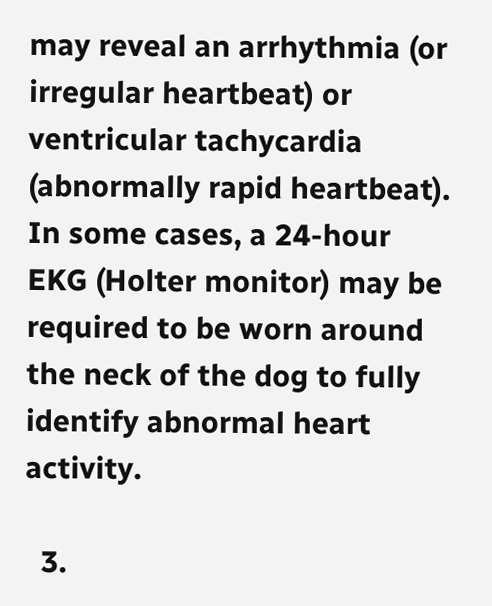may reveal an arrhythmia (or irregular heartbeat) or ventricular tachycardia (abnormally rapid heartbeat). In some cases, a 24-hour EKG (Holter monitor) may be required to be worn around the neck of the dog to fully identify abnormal heart activity.

  3.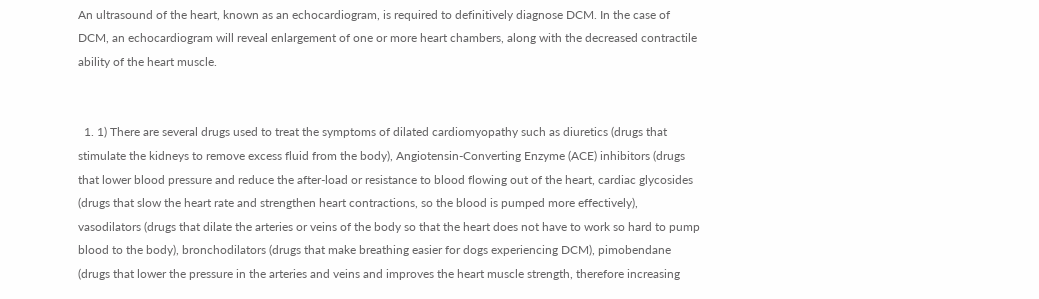An ultrasound of the heart, known as an echocardiogram, is required to definitively diagnose DCM. In the case of DCM, an echocardiogram will reveal enlargement of one or more heart chambers, along with the decreased contractile ability of the heart muscle.


  1. 1) There are several drugs used to treat the symptoms of dilated cardiomyopathy such as diuretics (drugs that stimulate the kidneys to remove excess fluid from the body), Angiotensin-Converting Enzyme (ACE) inhibitors (drugs that lower blood pressure and reduce the after-load or resistance to blood flowing out of the heart, cardiac glycosides (drugs that slow the heart rate and strengthen heart contractions, so the blood is pumped more effectively), vasodilators (drugs that dilate the arteries or veins of the body so that the heart does not have to work so hard to pump blood to the body), bronchodilators (drugs that make breathing easier for dogs experiencing DCM), pimobendane (drugs that lower the pressure in the arteries and veins and improves the heart muscle strength, therefore increasing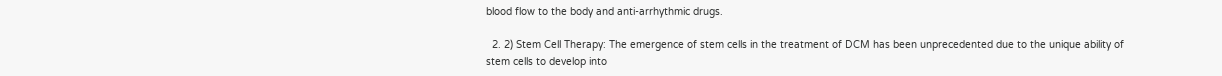blood flow to the body and anti-arrhythmic drugs.

  2. 2) Stem Cell Therapy: The emergence of stem cells in the treatment of DCM has been unprecedented due to the unique ability of stem cells to develop into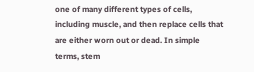one of many different types of cells, including muscle, and then replace cells that are either worn out or dead. In simple terms, stem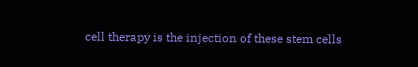cell therapy is the injection of these stem cells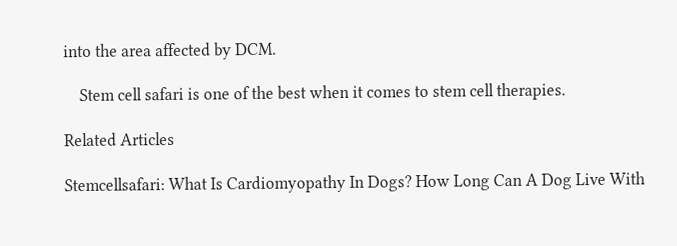into the area affected by DCM.

    Stem cell safari is one of the best when it comes to stem cell therapies.

Related Articles

Stemcellsafari: What Is Cardiomyopathy In Dogs? How Long Can A Dog Live With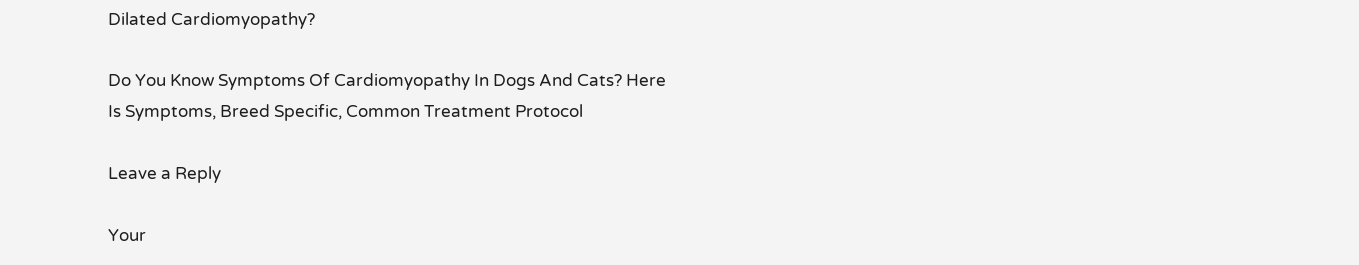Dilated Cardiomyopathy?

Do You Know Symptoms Of Cardiomyopathy In Dogs And Cats? Here Is Symptoms, Breed Specific, Common Treatment Protocol

Leave a Reply

Your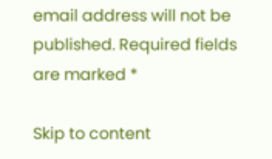email address will not be published. Required fields are marked *

Skip to content